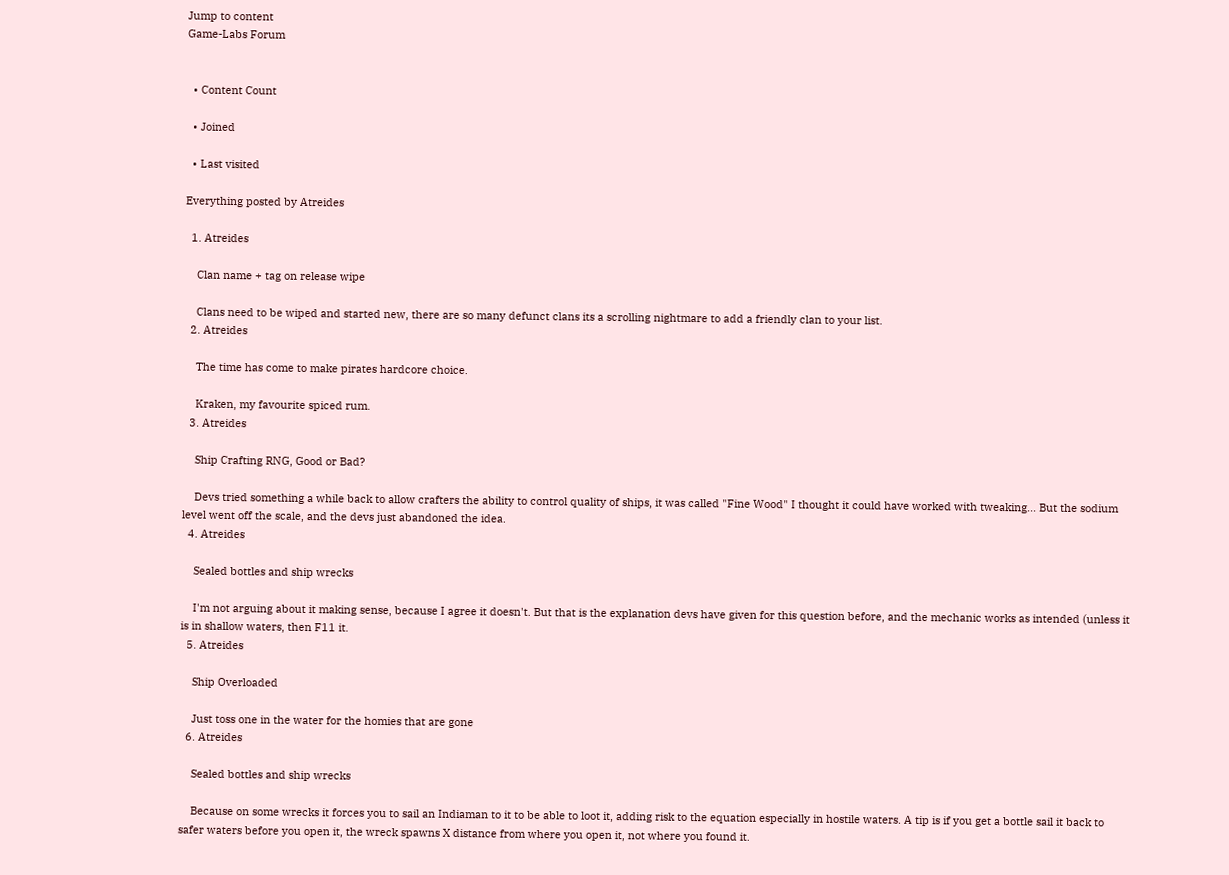Jump to content
Game-Labs Forum


  • Content Count

  • Joined

  • Last visited

Everything posted by Atreides

  1. Atreides

    Clan name + tag on release wipe

    Clans need to be wiped and started new, there are so many defunct clans its a scrolling nightmare to add a friendly clan to your list.
  2. Atreides

    The time has come to make pirates hardcore choice.

    Kraken, my favourite spiced rum.
  3. Atreides

    Ship Crafting RNG, Good or Bad?

    Devs tried something a while back to allow crafters the ability to control quality of ships, it was called "Fine Wood" I thought it could have worked with tweaking... But the sodium level went off the scale, and the devs just abandoned the idea.
  4. Atreides

    Sealed bottles and ship wrecks

    I'm not arguing about it making sense, because I agree it doesn't. But that is the explanation devs have given for this question before, and the mechanic works as intended (unless it is in shallow waters, then F11 it.
  5. Atreides

    Ship Overloaded

    Just toss one in the water for the homies that are gone
  6. Atreides

    Sealed bottles and ship wrecks

    Because on some wrecks it forces you to sail an Indiaman to it to be able to loot it, adding risk to the equation especially in hostile waters. A tip is if you get a bottle sail it back to safer waters before you open it, the wreck spawns X distance from where you open it, not where you found it.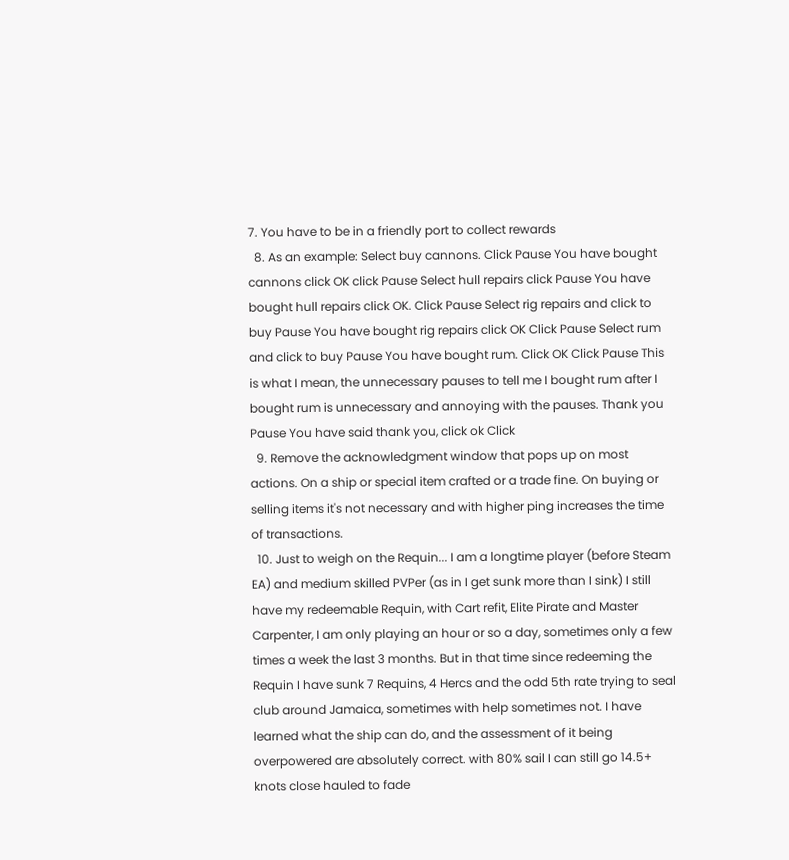7. You have to be in a friendly port to collect rewards
  8. As an example: Select buy cannons. Click Pause You have bought cannons click OK click Pause Select hull repairs click Pause You have bought hull repairs click OK. Click Pause Select rig repairs and click to buy Pause You have bought rig repairs click OK Click Pause Select rum and click to buy Pause You have bought rum. Click OK Click Pause This is what I mean, the unnecessary pauses to tell me I bought rum after I bought rum is unnecessary and annoying with the pauses. Thank you Pause You have said thank you, click ok Click
  9. Remove the acknowledgment window that pops up on most actions. On a ship or special item crafted or a trade fine. On buying or selling items it's not necessary and with higher ping increases the time of transactions.
  10. Just to weigh on the Requin... I am a longtime player (before Steam EA) and medium skilled PVPer (as in I get sunk more than I sink) I still have my redeemable Requin, with Cart refit, Elite Pirate and Master Carpenter, I am only playing an hour or so a day, sometimes only a few times a week the last 3 months. But in that time since redeeming the Requin I have sunk 7 Requins, 4 Hercs and the odd 5th rate trying to seal club around Jamaica, sometimes with help sometimes not. I have learned what the ship can do, and the assessment of it being overpowered are absolutely correct. with 80% sail I can still go 14.5+ knots close hauled to fade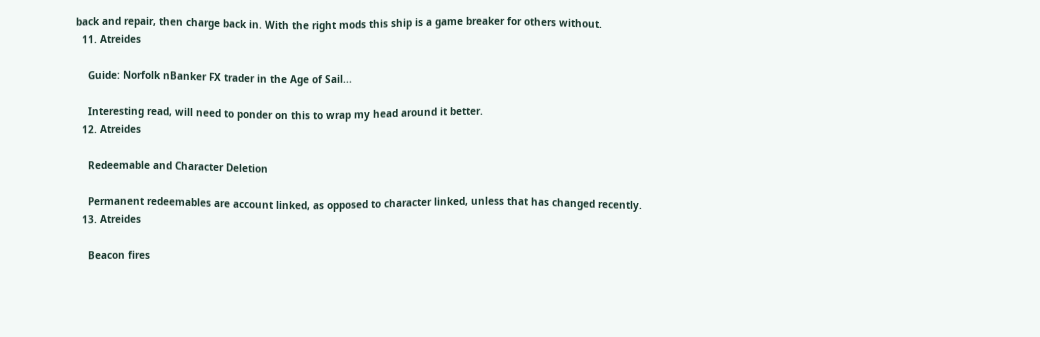back and repair, then charge back in. With the right mods this ship is a game breaker for others without.
  11. Atreides

    Guide: Norfolk nBanker FX trader in the Age of Sail...

    Interesting read, will need to ponder on this to wrap my head around it better.
  12. Atreides

    Redeemable and Character Deletion

    Permanent redeemables are account linked, as opposed to character linked, unless that has changed recently.
  13. Atreides

    Beacon fires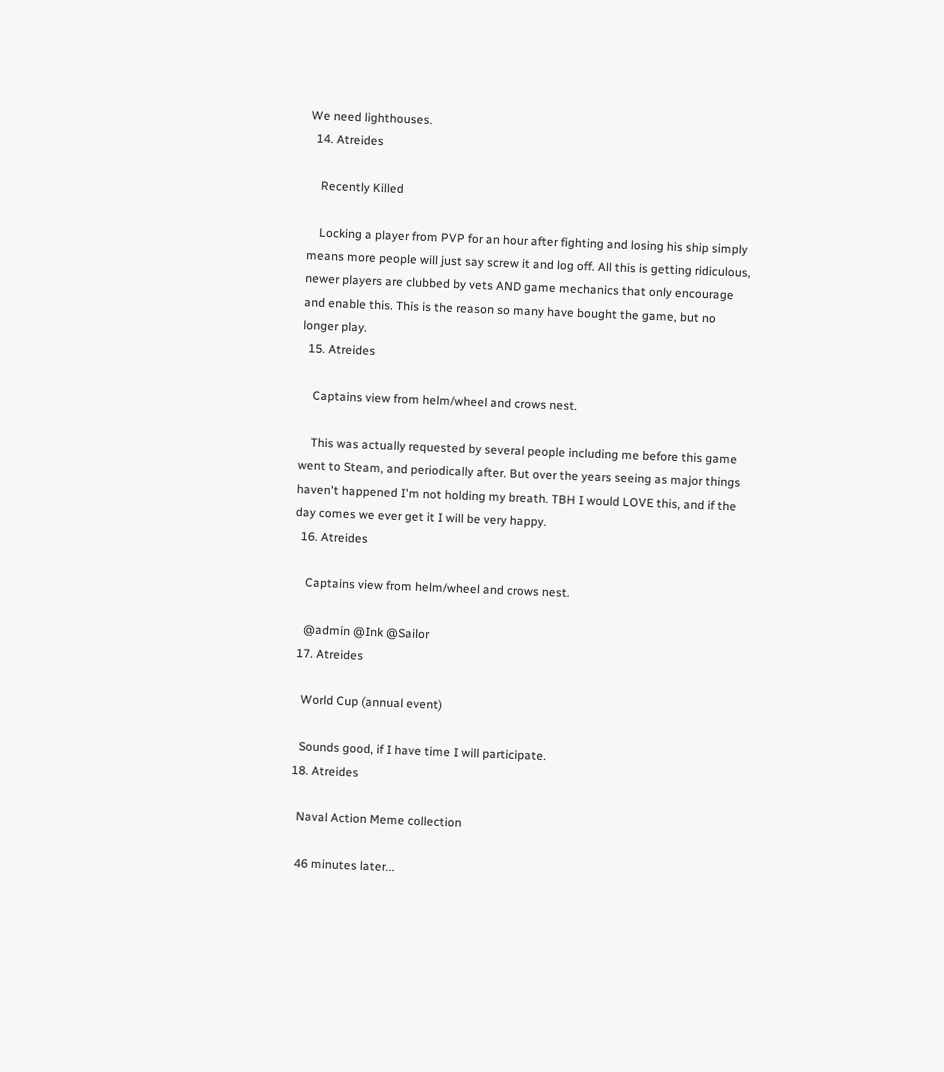We need lighthouses.
  14. Atreides

    Recently Killed

    Locking a player from PVP for an hour after fighting and losing his ship simply means more people will just say screw it and log off. All this is getting ridiculous, newer players are clubbed by vets AND game mechanics that only encourage and enable this. This is the reason so many have bought the game, but no longer play.
  15. Atreides

    Captains view from helm/wheel and crows nest.

    This was actually requested by several people including me before this game went to Steam, and periodically after. But over the years seeing as major things haven't happened I'm not holding my breath. TBH I would LOVE this, and if the day comes we ever get it I will be very happy.
  16. Atreides

    Captains view from helm/wheel and crows nest.

    @admin @Ink @Sailor
  17. Atreides

    World Cup (annual event)

    Sounds good, if I have time I will participate.
  18. Atreides

    Naval Action Meme collection

    46 minutes later...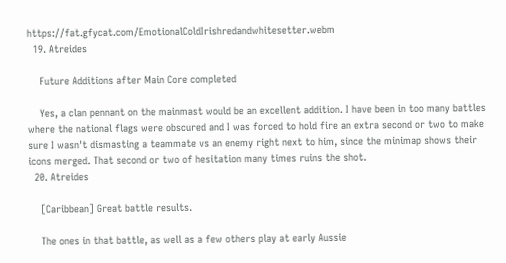https://fat.gfycat.com/EmotionalColdIrishredandwhitesetter.webm
  19. Atreides

    Future Additions after Main Core completed

    Yes, a clan pennant on the mainmast would be an excellent addition. I have been in too many battles where the national flags were obscured and I was forced to hold fire an extra second or two to make sure I wasn't dismasting a teammate vs an enemy right next to him, since the minimap shows their icons merged. That second or two of hesitation many times ruins the shot.
  20. Atreides

    [Caribbean] Great battle results.

    The ones in that battle, as well as a few others play at early Aussie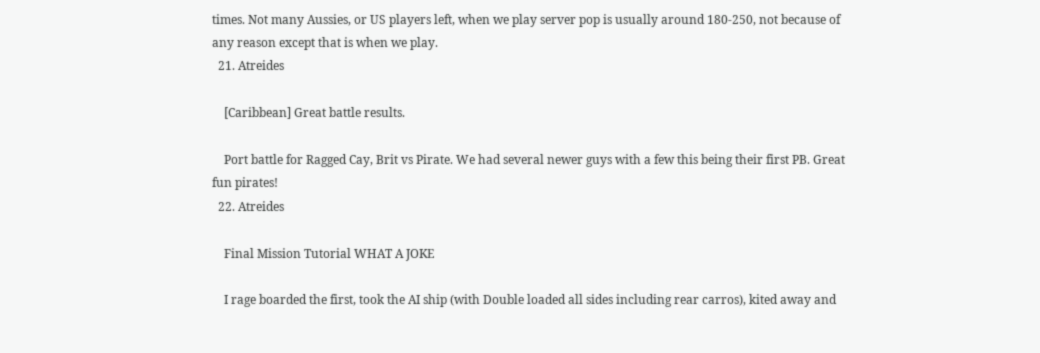times. Not many Aussies, or US players left, when we play server pop is usually around 180-250, not because of any reason except that is when we play.
  21. Atreides

    [Caribbean] Great battle results.

    Port battle for Ragged Cay, Brit vs Pirate. We had several newer guys with a few this being their first PB. Great fun pirates!
  22. Atreides

    Final Mission Tutorial WHAT A JOKE

    I rage boarded the first, took the AI ship (with Double loaded all sides including rear carros), kited away and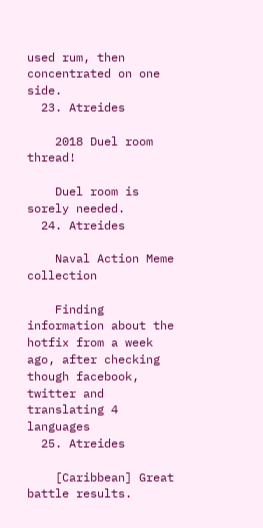used rum, then concentrated on one side.
  23. Atreides

    2018 Duel room thread!

    Duel room is sorely needed.
  24. Atreides

    Naval Action Meme collection

    Finding information about the hotfix from a week ago, after checking though facebook, twitter and translating 4 languages
  25. Atreides

    [Caribbean] Great battle results.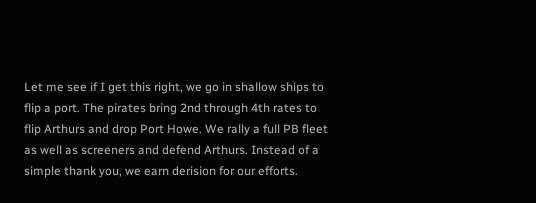Let me see if I get this right, we go in shallow ships to flip a port. The pirates bring 2nd through 4th rates to flip Arthurs and drop Port Howe. We rally a full PB fleet as well as screeners and defend Arthurs. Instead of a simple thank you, we earn derision for our efforts.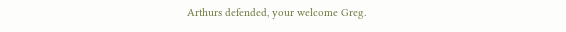Arthurs defended, your welcome Greg.